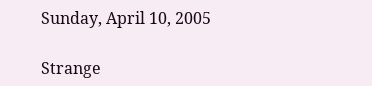Sunday, April 10, 2005

Strange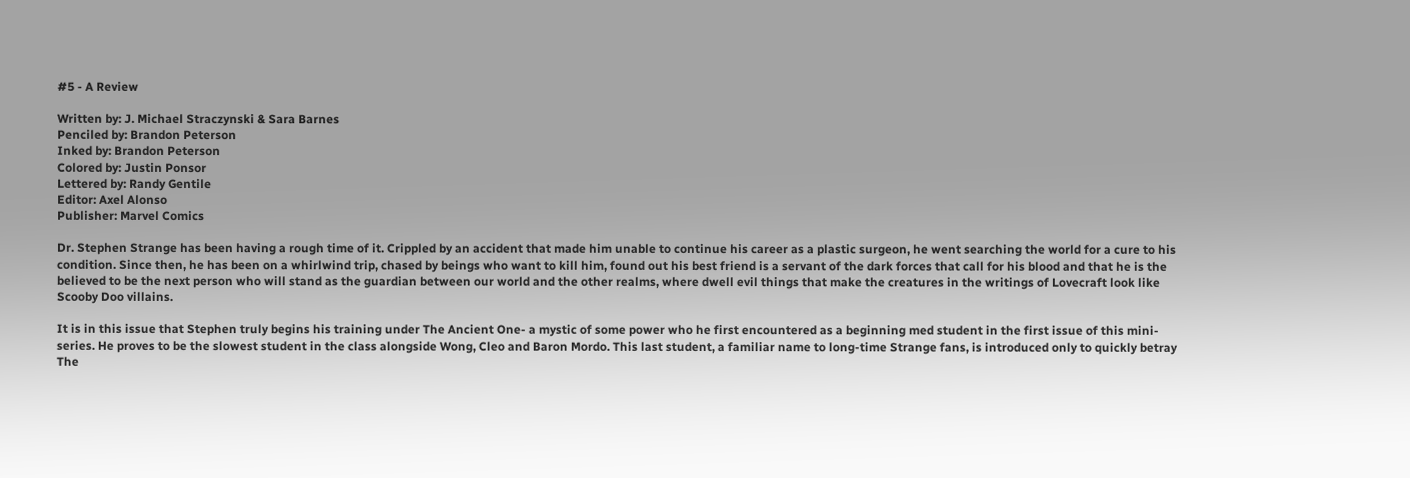#5 - A Review

Written by: J. Michael Straczynski & Sara Barnes
Penciled by: Brandon Peterson
Inked by: Brandon Peterson
Colored by: Justin Ponsor
Lettered by: Randy Gentile
Editor: Axel Alonso
Publisher: Marvel Comics

Dr. Stephen Strange has been having a rough time of it. Crippled by an accident that made him unable to continue his career as a plastic surgeon, he went searching the world for a cure to his condition. Since then, he has been on a whirlwind trip, chased by beings who want to kill him, found out his best friend is a servant of the dark forces that call for his blood and that he is the believed to be the next person who will stand as the guardian between our world and the other realms, where dwell evil things that make the creatures in the writings of Lovecraft look like Scooby Doo villains.

It is in this issue that Stephen truly begins his training under The Ancient One- a mystic of some power who he first encountered as a beginning med student in the first issue of this mini-series. He proves to be the slowest student in the class alongside Wong, Cleo and Baron Mordo. This last student, a familiar name to long-time Strange fans, is introduced only to quickly betray The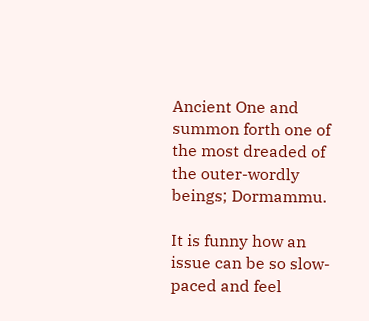Ancient One and summon forth one of the most dreaded of the outer-wordly beings; Dormammu.

It is funny how an issue can be so slow-paced and feel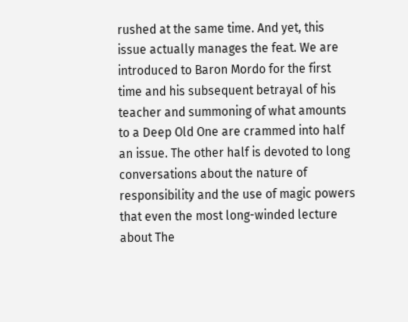rushed at the same time. And yet, this issue actually manages the feat. We are introduced to Baron Mordo for the first time and his subsequent betrayal of his teacher and summoning of what amounts to a Deep Old One are crammed into half an issue. The other half is devoted to long conversations about the nature of responsibility and the use of magic powers that even the most long-winded lecture about The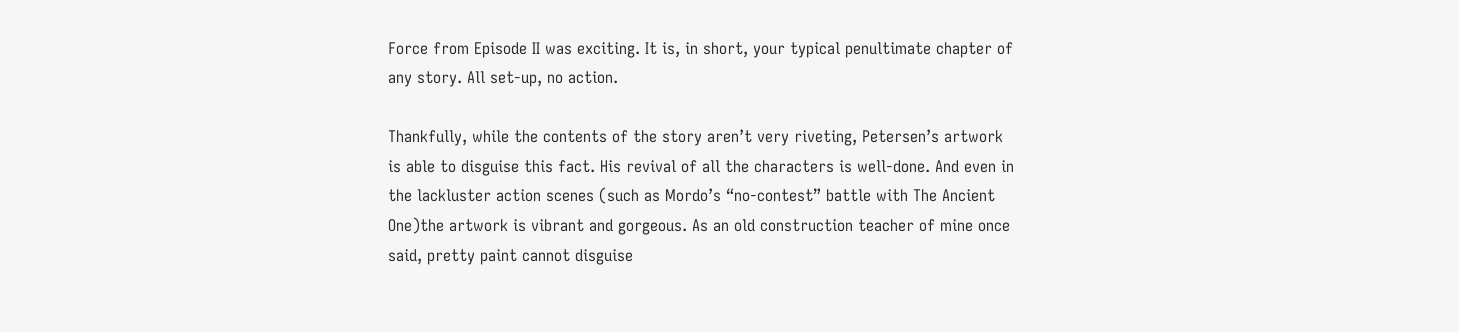Force from Episode II was exciting. It is, in short, your typical penultimate chapter of any story. All set-up, no action.

Thankfully, while the contents of the story aren’t very riveting, Petersen’s artwork is able to disguise this fact. His revival of all the characters is well-done. And even in the lackluster action scenes (such as Mordo’s “no-contest” battle with The Ancient One)the artwork is vibrant and gorgeous. As an old construction teacher of mine once said, pretty paint cannot disguise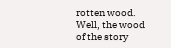rotten wood. Well, the wood of the story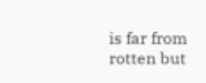is far from rotten but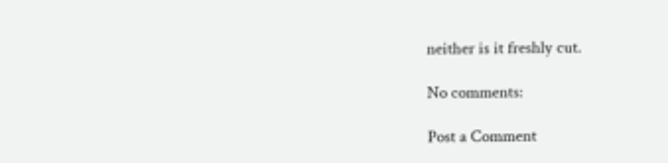neither is it freshly cut.

No comments:

Post a Comment